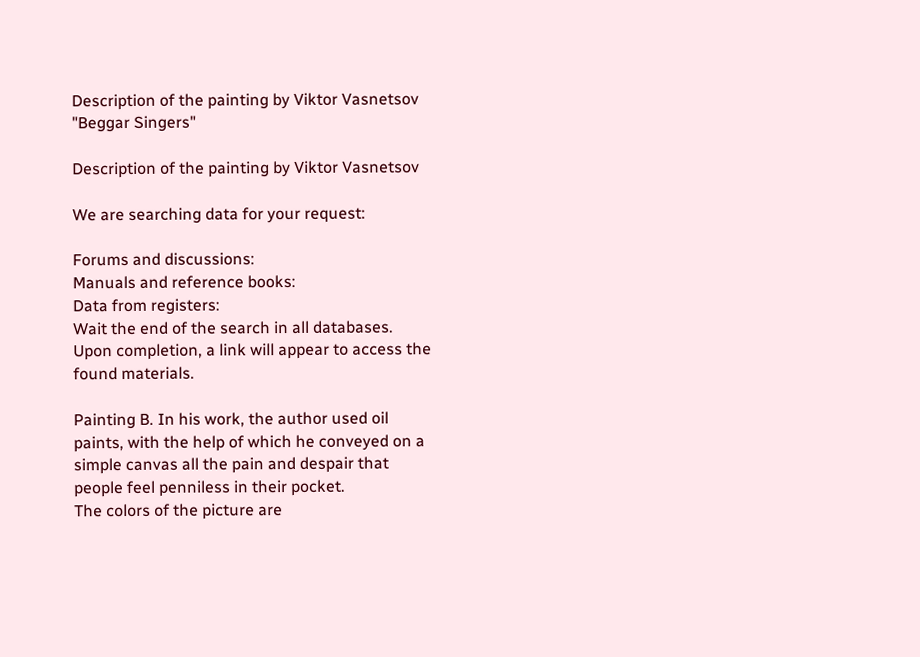Description of the painting by Viktor Vasnetsov "Beggar Singers"

Description of the painting by Viktor Vasnetsov

We are searching data for your request:

Forums and discussions:
Manuals and reference books:
Data from registers:
Wait the end of the search in all databases.
Upon completion, a link will appear to access the found materials.

Painting B. In his work, the author used oil paints, with the help of which he conveyed on a simple canvas all the pain and despair that people feel penniless in their pocket.
The colors of the picture are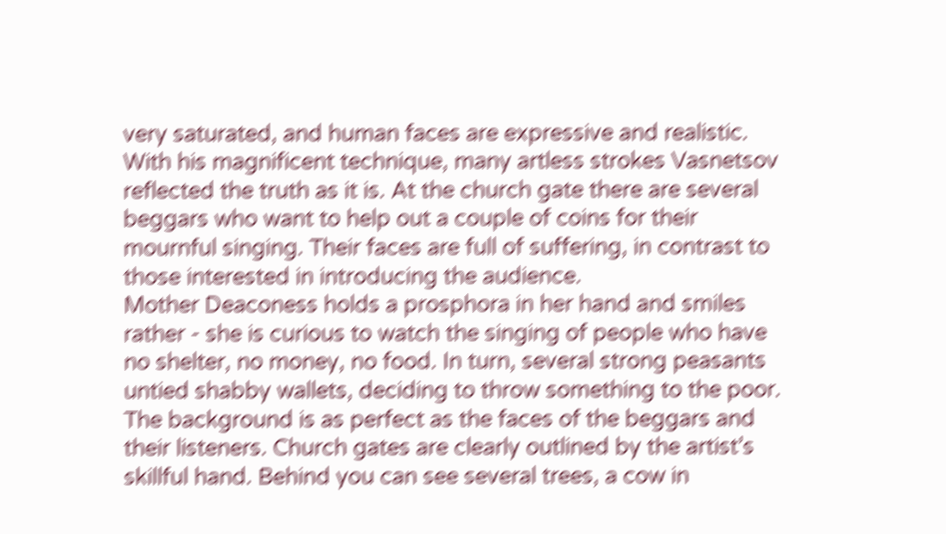very saturated, and human faces are expressive and realistic. With his magnificent technique, many artless strokes Vasnetsov reflected the truth as it is. At the church gate there are several beggars who want to help out a couple of coins for their mournful singing. Their faces are full of suffering, in contrast to those interested in introducing the audience.
Mother Deaconess holds a prosphora in her hand and smiles rather - she is curious to watch the singing of people who have no shelter, no money, no food. In turn, several strong peasants untied shabby wallets, deciding to throw something to the poor.
The background is as perfect as the faces of the beggars and their listeners. Church gates are clearly outlined by the artist’s skillful hand. Behind you can see several trees, a cow in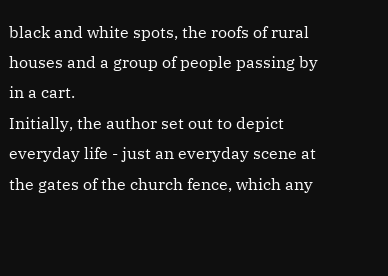black and white spots, the roofs of rural houses and a group of people passing by in a cart.
Initially, the author set out to depict everyday life - just an everyday scene at the gates of the church fence, which any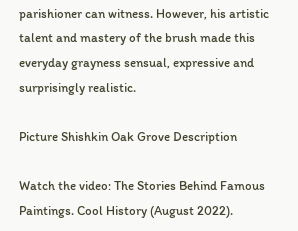parishioner can witness. However, his artistic talent and mastery of the brush made this everyday grayness sensual, expressive and surprisingly realistic.

Picture Shishkin Oak Grove Description

Watch the video: The Stories Behind Famous Paintings. Cool History (August 2022).